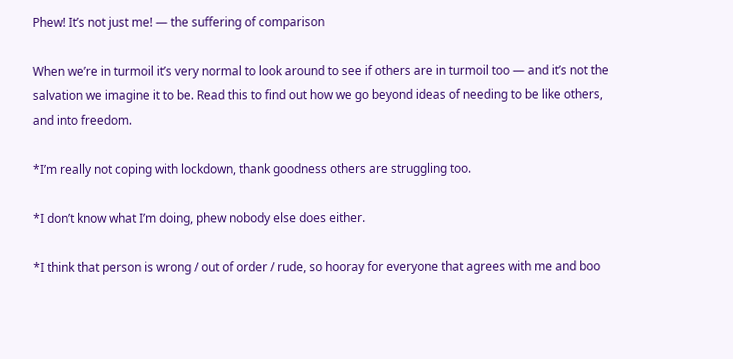Phew! It’s not just me! — the suffering of comparison

When we’re in turmoil it’s very normal to look around to see if others are in turmoil too — and it’s not the salvation we imagine it to be. Read this to find out how we go beyond ideas of needing to be like others, and into freedom.

*I’m really not coping with lockdown, thank goodness others are struggling too.

*I don’t know what I’m doing, phew nobody else does either.

*I think that person is wrong / out of order / rude, so hooray for everyone that agrees with me and boo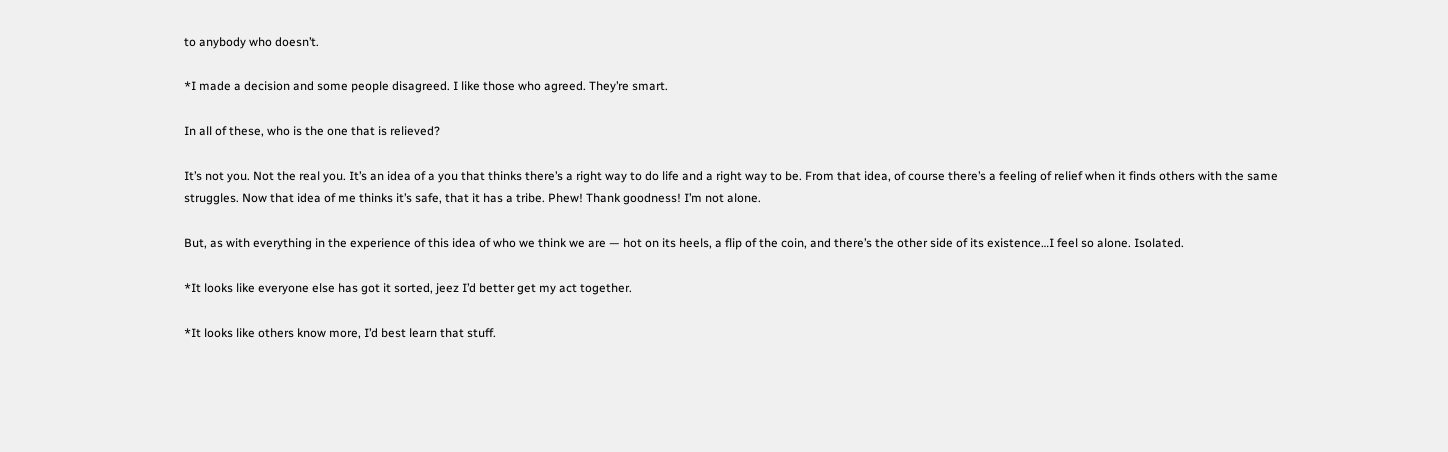to anybody who doesn’t.

*I made a decision and some people disagreed. I like those who agreed. They’re smart.

In all of these, who is the one that is relieved?

It’s not you. Not the real you. It’s an idea of a you that thinks there’s a right way to do life and a right way to be. From that idea, of course there’s a feeling of relief when it finds others with the same struggles. Now that idea of me thinks it’s safe, that it has a tribe. Phew! Thank goodness! I’m not alone.

But, as with everything in the experience of this idea of who we think we are — hot on its heels, a flip of the coin, and there’s the other side of its existence…I feel so alone. Isolated.

*It looks like everyone else has got it sorted, jeez I’d better get my act together.

*It looks like others know more, I’d best learn that stuff.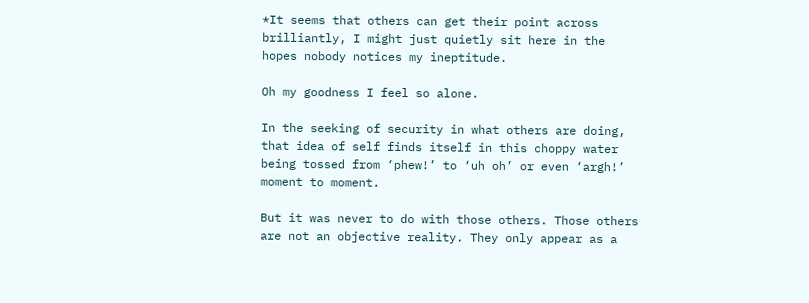*It seems that others can get their point across brilliantly, I might just quietly sit here in the hopes nobody notices my ineptitude.

Oh my goodness I feel so alone.

In the seeking of security in what others are doing, that idea of self finds itself in this choppy water being tossed from ‘phew!’ to ‘uh oh’ or even ‘argh!’ moment to moment.

But it was never to do with those others. Those others are not an objective reality. They only appear as a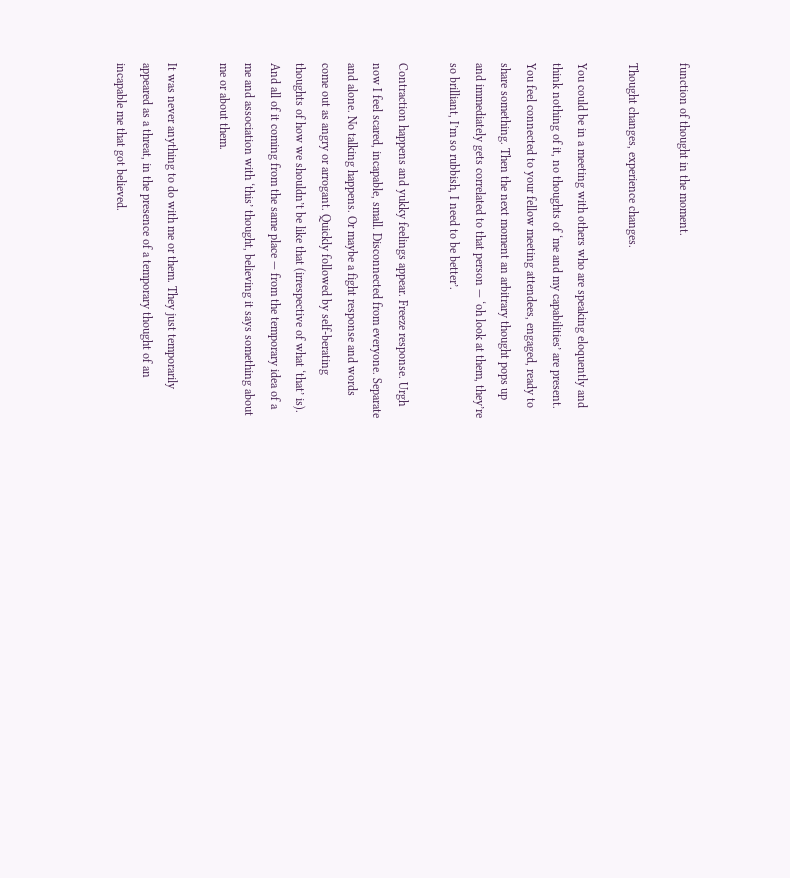function of thought in the moment.

Thought changes, experience changes.

You could be in a meeting with others who are speaking eloquently and think nothing of it, no thoughts of ‘me and my capabilities’ are present. You feel connected to your fellow meeting attendees, engaged, ready to share something. Then the next moment an arbitrary thought pops up and immediately gets correlated to that person — ‘oh look at them, they’re so brilliant, I’m so rubbish, I need to be better’.

Contraction happens and yukky feelings appear. Freeze response. Urgh now I feel scared, incapable, small. Disconnected from everyone. Separate and alone. No talking happens. Or maybe a fight response and words come out as angry or arrogant. Quickly followed by self-berating thoughts of how we shouldn’t be like that (irrespective of what ‘that’ is). And all of it coming from the same place — from the temporary idea of a me and association with ‘this’ thought, believing it says something about me or about them.

It was never anything to do with me or them. They just temporarily appeared as a threat, in the presence of a temporary thought of an incapable me that got believed.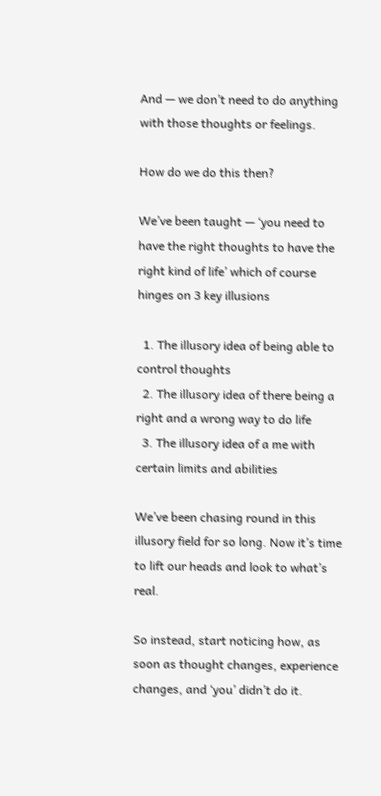And — we don’t need to do anything with those thoughts or feelings.

How do we do this then?

We’ve been taught — ‘you need to have the right thoughts to have the right kind of life’ which of course hinges on 3 key illusions

  1. The illusory idea of being able to control thoughts
  2. The illusory idea of there being a right and a wrong way to do life
  3. The illusory idea of a me with certain limits and abilities

We’ve been chasing round in this illusory field for so long. Now it’s time to lift our heads and look to what’s real.

So instead, start noticing how, as soon as thought changes, experience changes, and ‘you’ didn’t do it.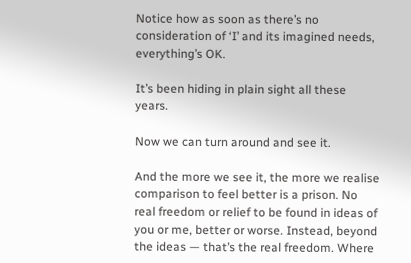Notice how as soon as there’s no consideration of ‘I’ and its imagined needs, everything’s OK.

It’s been hiding in plain sight all these years.

Now we can turn around and see it.

And the more we see it, the more we realise comparison to feel better is a prison. No real freedom or relief to be found in ideas of you or me, better or worse. Instead, beyond the ideas — that’s the real freedom. Where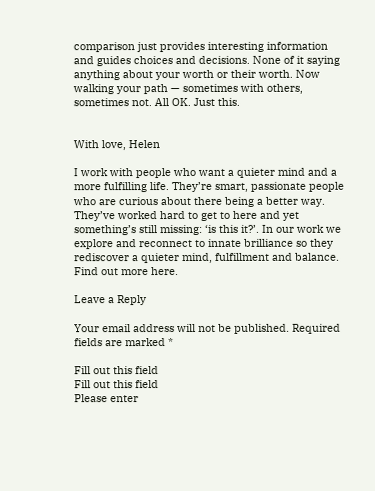comparison just provides interesting information and guides choices and decisions. None of it saying anything about your worth or their worth. Now walking your path — sometimes with others, sometimes not. All OK. Just this.


With love, Helen

I work with people who want a quieter mind and a more fulfilling life. They’re smart, passionate people who are curious about there being a better way. They’ve worked hard to get to here and yet something’s still missing: ‘is this it?’. In our work we explore and reconnect to innate brilliance so they rediscover a quieter mind, fulfillment and balance. Find out more here.

Leave a Reply

Your email address will not be published. Required fields are marked *

Fill out this field
Fill out this field
Please enter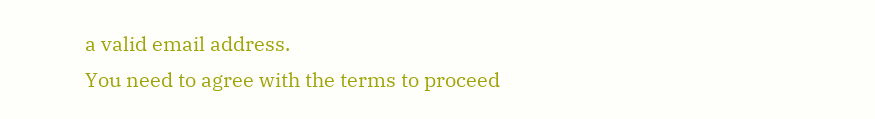a valid email address.
You need to agree with the terms to proceed